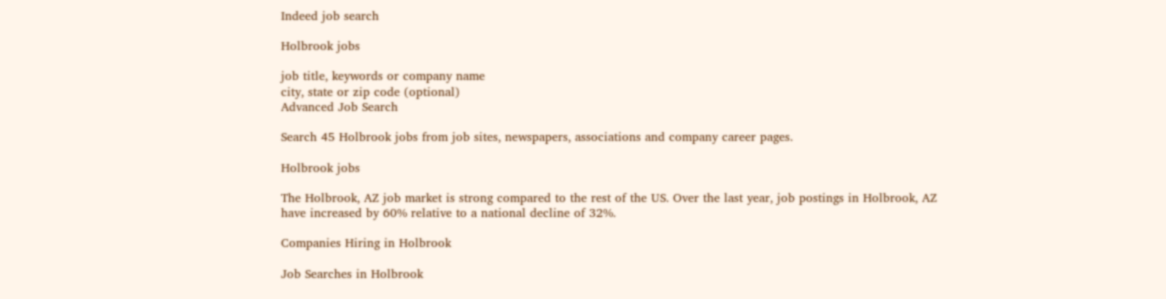Indeed job search

Holbrook jobs

job title, keywords or company name
city, state or zip code (optional)
Advanced Job Search

Search 45 Holbrook jobs from job sites, newspapers, associations and company career pages.

Holbrook jobs

The Holbrook, AZ job market is strong compared to the rest of the US. Over the last year, job postings in Holbrook, AZ have increased by 60% relative to a national decline of 32%.

Companies Hiring in Holbrook

Job Searches in Holbrook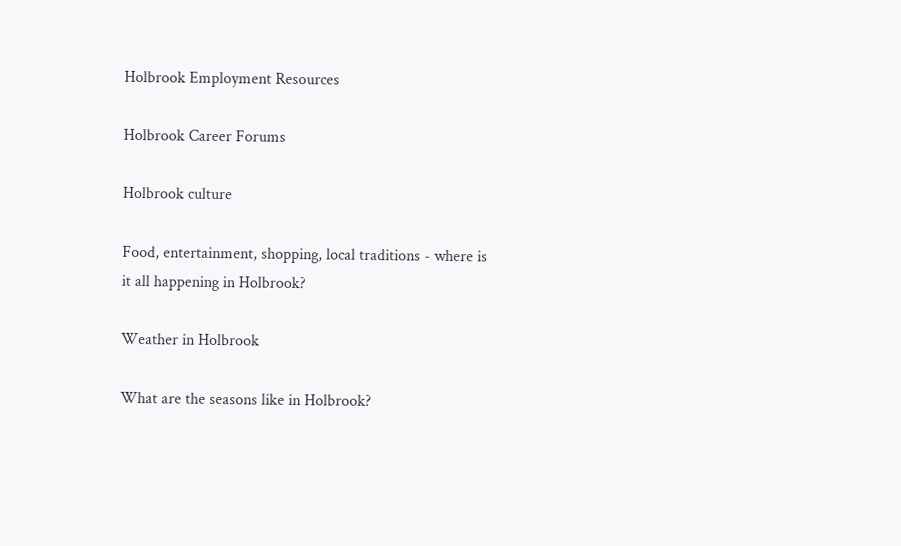Holbrook Employment Resources

Holbrook Career Forums

Holbrook culture

Food, entertainment, shopping, local traditions - where is it all happening in Holbrook?

Weather in Holbrook

What are the seasons like in Holbrook?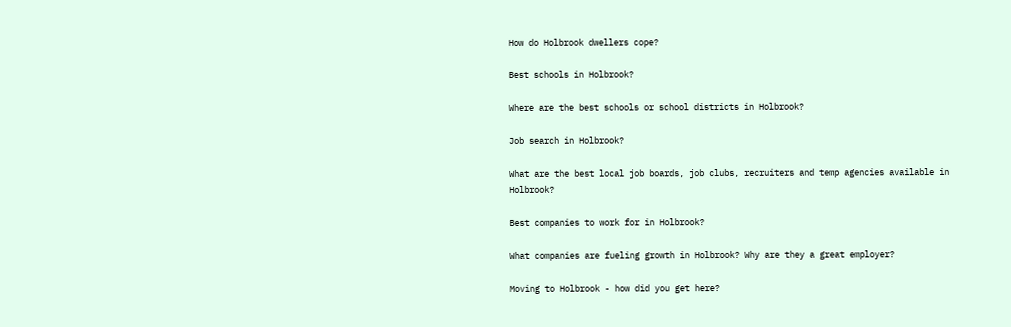How do Holbrook dwellers cope?

Best schools in Holbrook?

Where are the best schools or school districts in Holbrook?

Job search in Holbrook?

What are the best local job boards, job clubs, recruiters and temp agencies available in Holbrook?

Best companies to work for in Holbrook?

What companies are fueling growth in Holbrook? Why are they a great employer?

Moving to Holbrook - how did you get here?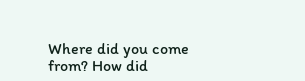Where did you come from? How did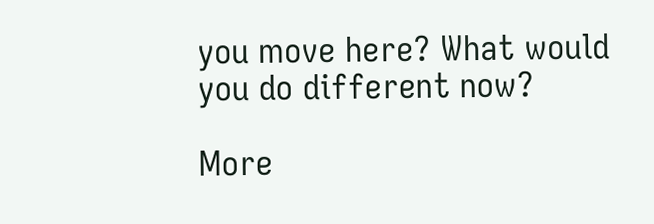you move here? What would you do different now?

More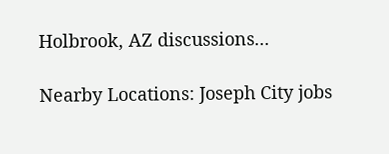Holbrook, AZ discussions...

Nearby Locations: Joseph City jobs